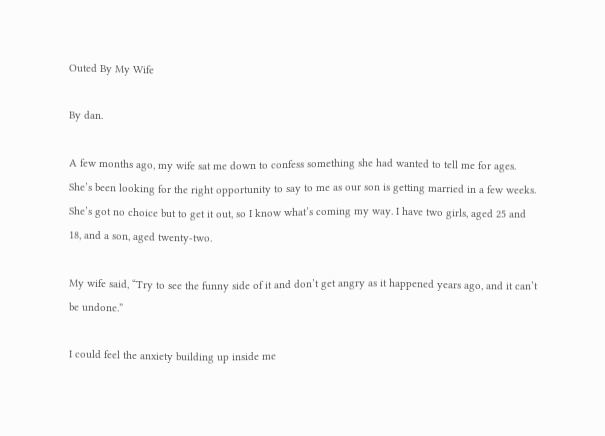Outed By My Wife

By dan.

A few months ago, my wife sat me down to confess something she had wanted to tell me for ages. She’s been looking for the right opportunity to say to me as our son is getting married in a few weeks. She’s got no choice but to get it out, so I know what’s coming my way. I have two girls, aged 25 and 18, and a son, aged twenty-two.

My wife said, “Try to see the funny side of it and don’t get angry as it happened years ago, and it can’t be undone.”

I could feel the anxiety building up inside me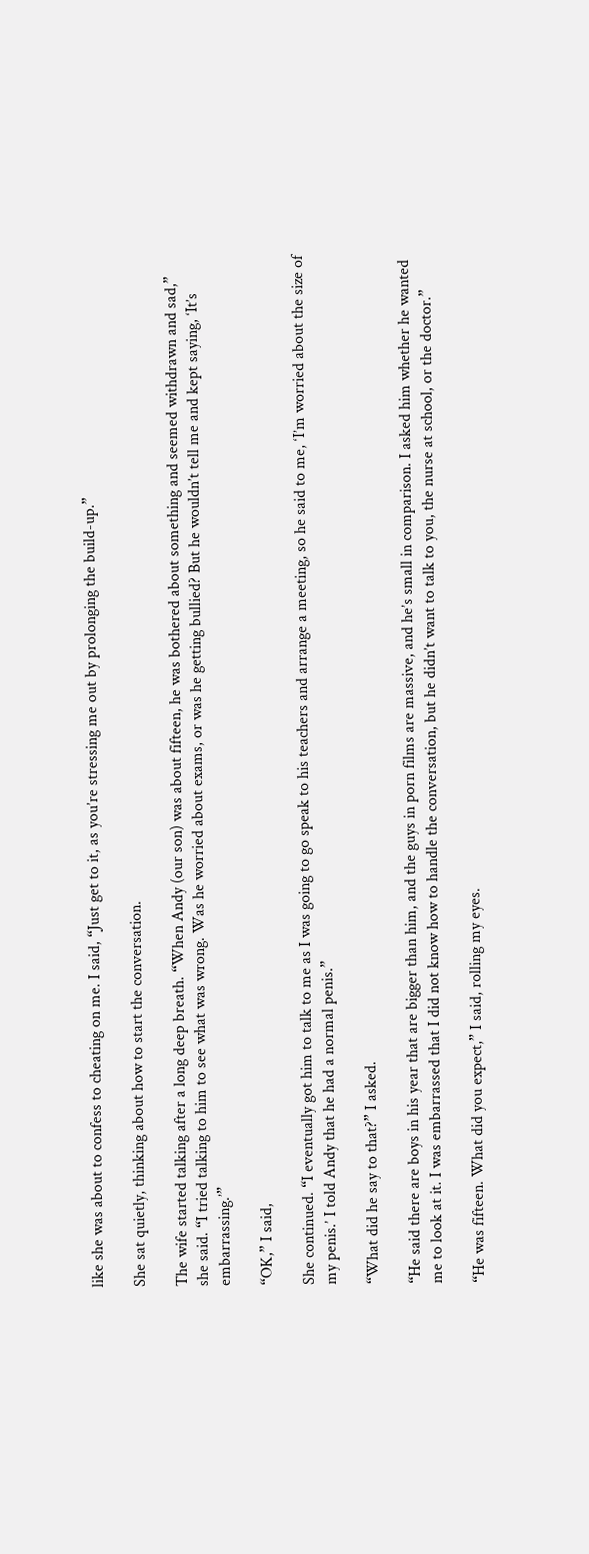like she was about to confess to cheating on me. I said, “Just get to it, as you’re stressing me out by prolonging the build-up.”

She sat quietly, thinking about how to start the conversation.

The wife started talking after a long deep breath. “When Andy (our son) was about fifteen, he was bothered about something and seemed withdrawn and sad,” she said. “I tried talking to him to see what was wrong. Was he worried about exams, or was he getting bullied? But he wouldn’t tell me and kept saying, ‘It’s embarrassing.’”

“OK,” I said,

She continued. “I eventually got him to talk to me as I was going to go speak to his teachers and arrange a meeting, so he said to me, ‘I’m worried about the size of my penis.’ I told Andy that he had a normal penis.”

“What did he say to that?” I asked.

“He said there are boys in his year that are bigger than him, and the guys in porn films are massive, and he’s small in comparison. I asked him whether he wanted me to look at it. I was embarrassed that I did not know how to handle the conversation, but he didn’t want to talk to you, the nurse at school, or the doctor.”

“He was fifteen. What did you expect,” I said, rolling my eyes.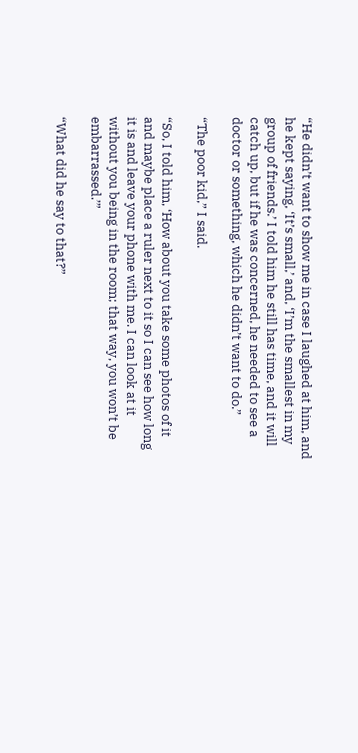“He didn’t want to show me in case I laughed at him, and he kept saying, ‘It’s small,’ and, ‘I’m the smallest in my group of friends.’ I told him he still has time, and it will catch up, but if he was concerned, he needed to see a doctor or something, which he didn’t want to do.”

“The poor kid,” I said.

“So, I told him, ‘How about you take some photos of it and maybe place a ruler next to it so I can see how long it is and leave your phone with me. I can look at it without you being in the room; that way, you won’t be embarrassed.’”

“What did he say to that?”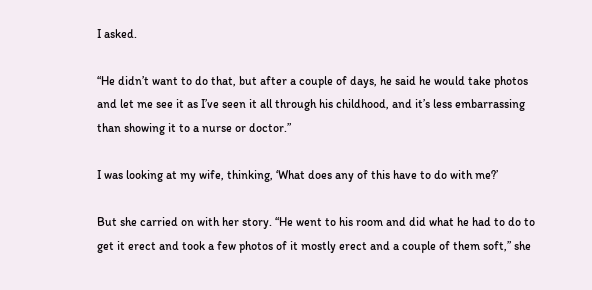I asked.

“He didn’t want to do that, but after a couple of days, he said he would take photos and let me see it as I’ve seen it all through his childhood, and it’s less embarrassing than showing it to a nurse or doctor.”

I was looking at my wife, thinking, ‘What does any of this have to do with me?’

But she carried on with her story. “He went to his room and did what he had to do to get it erect and took a few photos of it mostly erect and a couple of them soft,” she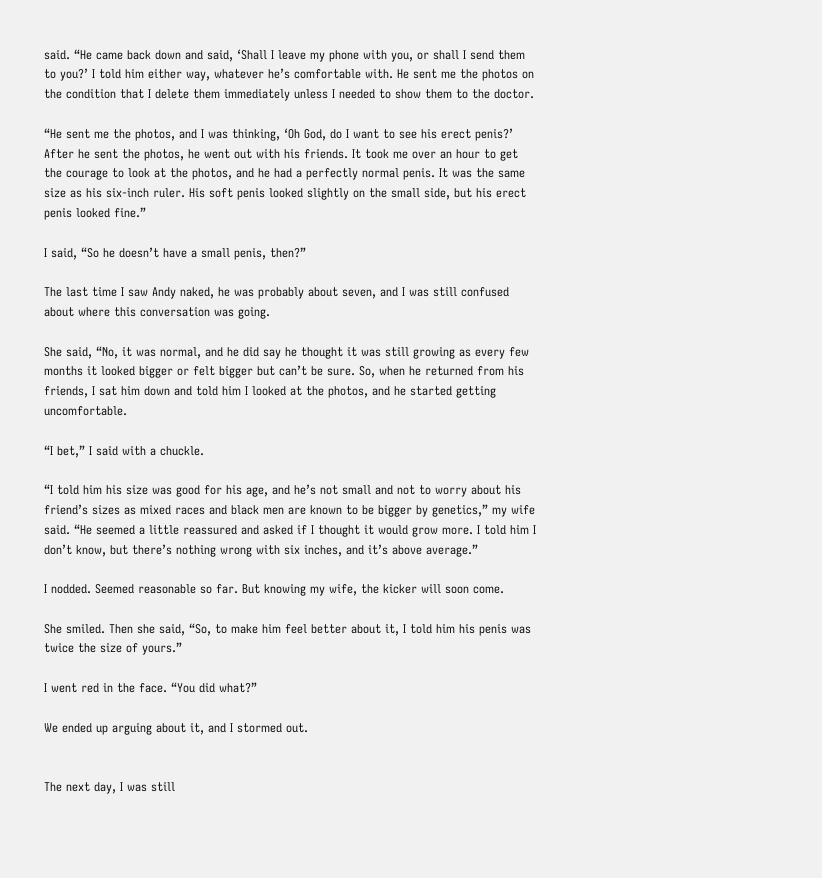said. “He came back down and said, ‘Shall I leave my phone with you, or shall I send them to you?’ I told him either way, whatever he’s comfortable with. He sent me the photos on the condition that I delete them immediately unless I needed to show them to the doctor.

“He sent me the photos, and I was thinking, ‘Oh God, do I want to see his erect penis?’ After he sent the photos, he went out with his friends. It took me over an hour to get the courage to look at the photos, and he had a perfectly normal penis. It was the same size as his six-inch ruler. His soft penis looked slightly on the small side, but his erect penis looked fine.”

I said, “So he doesn’t have a small penis, then?”

The last time I saw Andy naked, he was probably about seven, and I was still confused about where this conversation was going.

She said, “No, it was normal, and he did say he thought it was still growing as every few months it looked bigger or felt bigger but can’t be sure. So, when he returned from his friends, I sat him down and told him I looked at the photos, and he started getting uncomfortable.

“I bet,” I said with a chuckle.

“I told him his size was good for his age, and he’s not small and not to worry about his friend’s sizes as mixed races and black men are known to be bigger by genetics,” my wife said. “He seemed a little reassured and asked if I thought it would grow more. I told him I don’t know, but there’s nothing wrong with six inches, and it’s above average.”

I nodded. Seemed reasonable so far. But knowing my wife, the kicker will soon come.

She smiled. Then she said, “So, to make him feel better about it, I told him his penis was twice the size of yours.”

I went red in the face. “You did what?”

We ended up arguing about it, and I stormed out.


The next day, I was still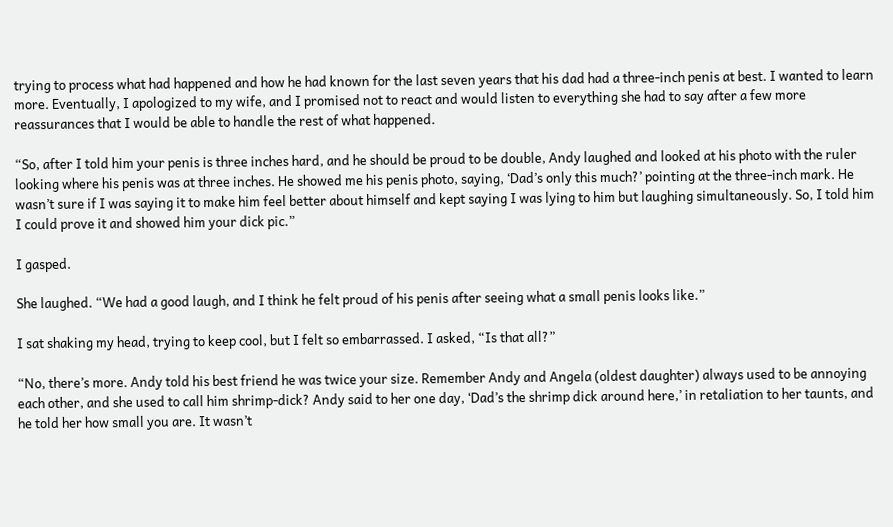trying to process what had happened and how he had known for the last seven years that his dad had a three-inch penis at best. I wanted to learn more. Eventually, I apologized to my wife, and I promised not to react and would listen to everything she had to say after a few more reassurances that I would be able to handle the rest of what happened.

“So, after I told him your penis is three inches hard, and he should be proud to be double, Andy laughed and looked at his photo with the ruler looking where his penis was at three inches. He showed me his penis photo, saying, ‘Dad’s only this much?’ pointing at the three-inch mark. He wasn’t sure if I was saying it to make him feel better about himself and kept saying I was lying to him but laughing simultaneously. So, I told him I could prove it and showed him your dick pic.”

I gasped.

She laughed. “We had a good laugh, and I think he felt proud of his penis after seeing what a small penis looks like.”

I sat shaking my head, trying to keep cool, but I felt so embarrassed. I asked, “Is that all?”

“No, there’s more. Andy told his best friend he was twice your size. Remember Andy and Angela (oldest daughter) always used to be annoying each other, and she used to call him shrimp-dick? Andy said to her one day, ‘Dad’s the shrimp dick around here,’ in retaliation to her taunts, and he told her how small you are. It wasn’t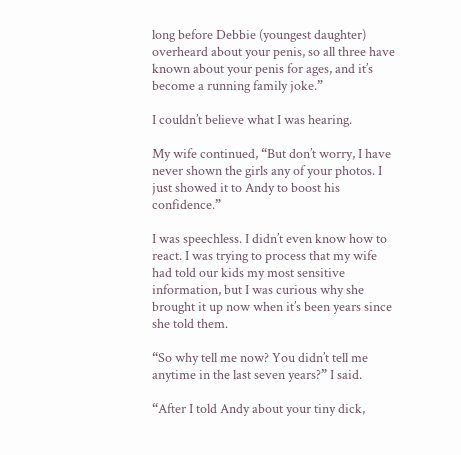long before Debbie (youngest daughter) overheard about your penis, so all three have known about your penis for ages, and it’s become a running family joke.”

I couldn’t believe what I was hearing.

My wife continued, “But don’t worry, I have never shown the girls any of your photos. I just showed it to Andy to boost his confidence.”

I was speechless. I didn’t even know how to react. I was trying to process that my wife had told our kids my most sensitive information, but I was curious why she brought it up now when it’s been years since she told them.

“So why tell me now? You didn’t tell me anytime in the last seven years?” I said.

“After I told Andy about your tiny dick,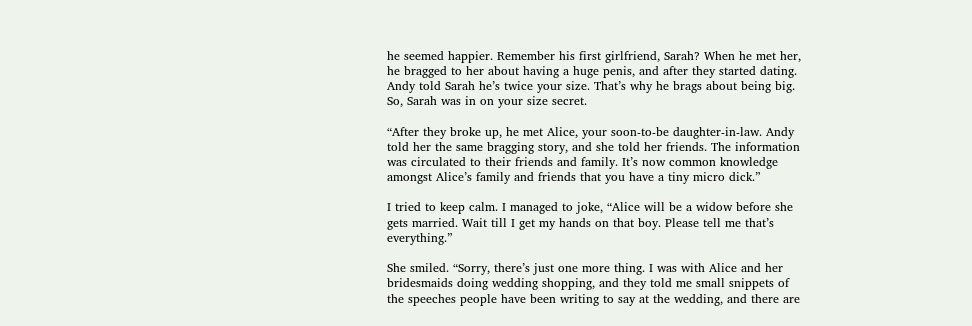he seemed happier. Remember his first girlfriend, Sarah? When he met her, he bragged to her about having a huge penis, and after they started dating. Andy told Sarah he’s twice your size. That’s why he brags about being big. So, Sarah was in on your size secret.

“After they broke up, he met Alice, your soon-to-be daughter-in-law. Andy told her the same bragging story, and she told her friends. The information was circulated to their friends and family. It’s now common knowledge amongst Alice’s family and friends that you have a tiny micro dick.”

I tried to keep calm. I managed to joke, “Alice will be a widow before she gets married. Wait till I get my hands on that boy. Please tell me that’s everything.”

She smiled. “Sorry, there’s just one more thing. I was with Alice and her bridesmaids doing wedding shopping, and they told me small snippets of the speeches people have been writing to say at the wedding, and there are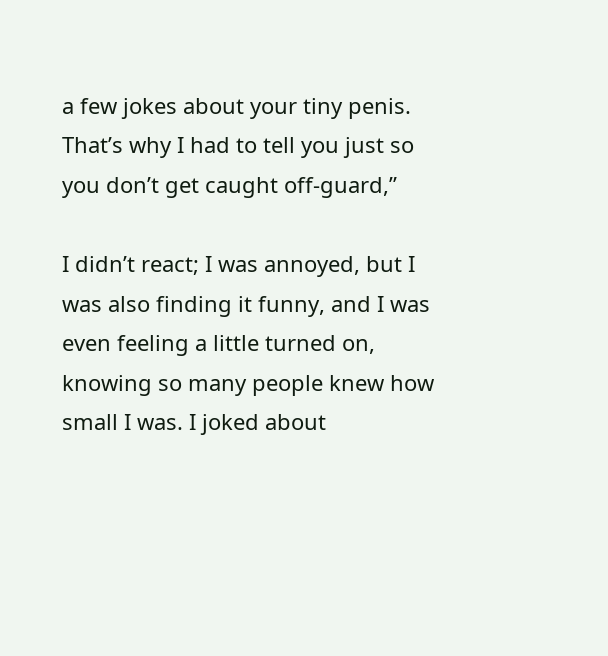a few jokes about your tiny penis. That’s why I had to tell you just so you don’t get caught off-guard,”

I didn’t react; I was annoyed, but I was also finding it funny, and I was even feeling a little turned on, knowing so many people knew how small I was. I joked about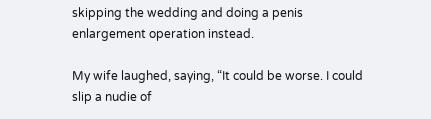skipping the wedding and doing a penis enlargement operation instead.

My wife laughed, saying, “It could be worse. I could slip a nudie of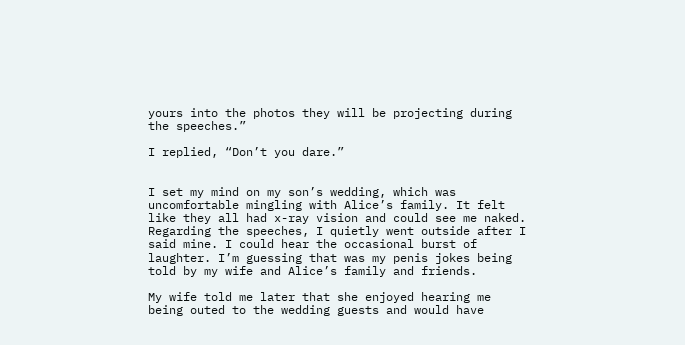yours into the photos they will be projecting during the speeches.”

I replied, “Don’t you dare.”


I set my mind on my son’s wedding, which was uncomfortable mingling with Alice’s family. It felt like they all had x-ray vision and could see me naked. Regarding the speeches, I quietly went outside after I said mine. I could hear the occasional burst of laughter. I’m guessing that was my penis jokes being told by my wife and Alice’s family and friends.

My wife told me later that she enjoyed hearing me being outed to the wedding guests and would have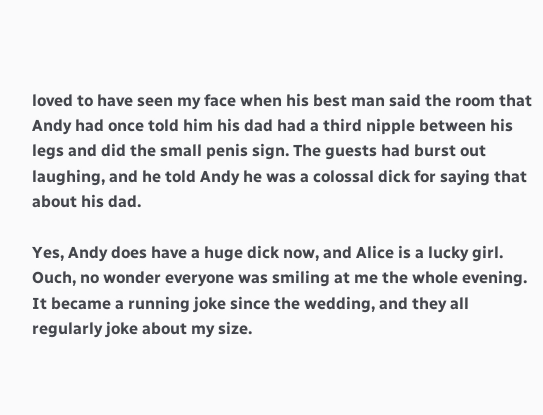loved to have seen my face when his best man said the room that Andy had once told him his dad had a third nipple between his legs and did the small penis sign. The guests had burst out laughing, and he told Andy he was a colossal dick for saying that about his dad.

Yes, Andy does have a huge dick now, and Alice is a lucky girl. Ouch, no wonder everyone was smiling at me the whole evening. It became a running joke since the wedding, and they all regularly joke about my size.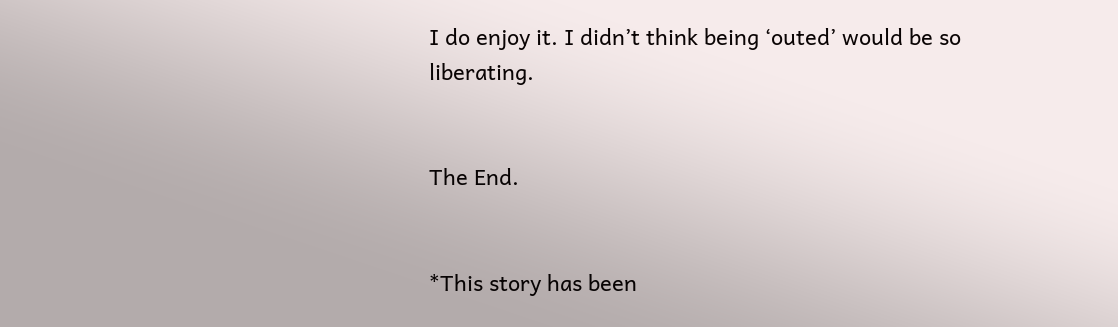I do enjoy it. I didn’t think being ‘outed’ would be so liberating.


The End.


*This story has been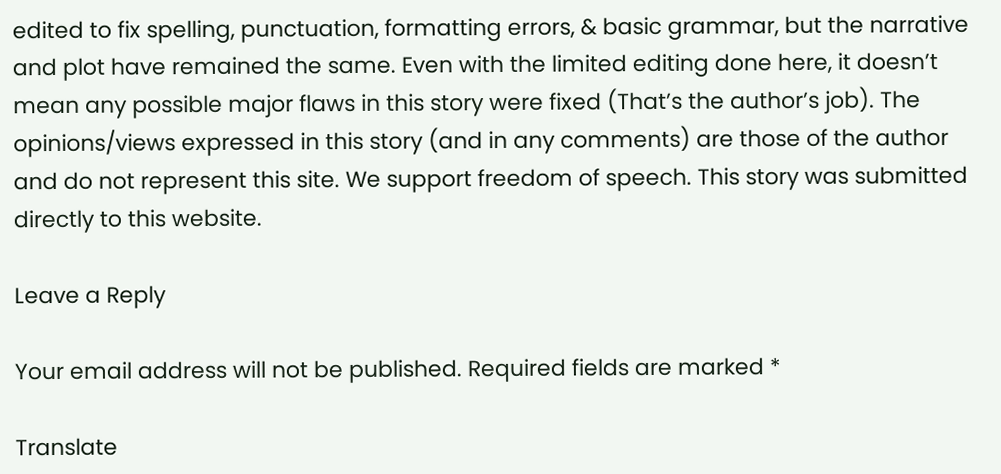edited to fix spelling, punctuation, formatting errors, & basic grammar, but the narrative and plot have remained the same. Even with the limited editing done here, it doesn’t mean any possible major flaws in this story were fixed (That’s the author’s job). The opinions/views expressed in this story (and in any comments) are those of the author and do not represent this site. We support freedom of speech. This story was submitted directly to this website.

Leave a Reply

Your email address will not be published. Required fields are marked *

Translate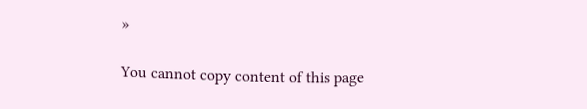»

You cannot copy content of this page